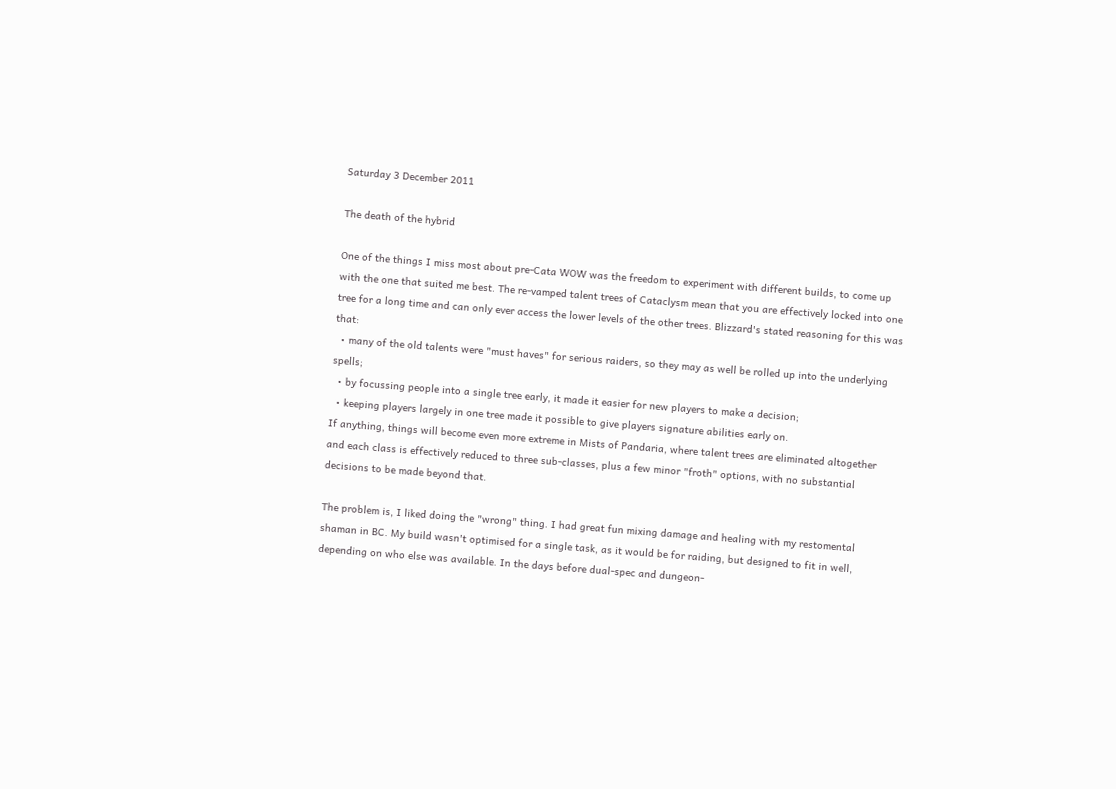Saturday 3 December 2011

The death of the hybrid

One of the things I miss most about pre-Cata WOW was the freedom to experiment with different builds, to come up with the one that suited me best. The re-vamped talent trees of Cataclysm mean that you are effectively locked into one tree for a long time and can only ever access the lower levels of the other trees. Blizzard's stated reasoning for this was that:
  • many of the old talents were "must haves" for serious raiders, so they may as well be rolled up into the underlying spells;
  • by focussing people into a single tree early, it made it easier for new players to make a decision;
  • keeping players largely in one tree made it possible to give players signature abilities early on.
If anything, things will become even more extreme in Mists of Pandaria, where talent trees are eliminated altogether and each class is effectively reduced to three sub-classes, plus a few minor "froth" options, with no substantial decisions to be made beyond that.

The problem is, I liked doing the "wrong" thing. I had great fun mixing damage and healing with my restomental shaman in BC. My build wasn't optimised for a single task, as it would be for raiding, but designed to fit in well, depending on who else was available. In the days before dual-spec and dungeon-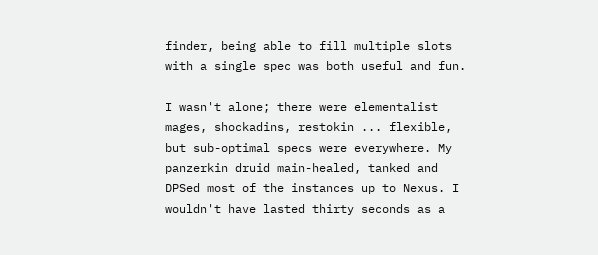finder, being able to fill multiple slots with a single spec was both useful and fun.

I wasn't alone; there were elementalist mages, shockadins, restokin ... flexible, but sub-optimal specs were everywhere. My panzerkin druid main-healed, tanked and DPSed most of the instances up to Nexus. I wouldn't have lasted thirty seconds as a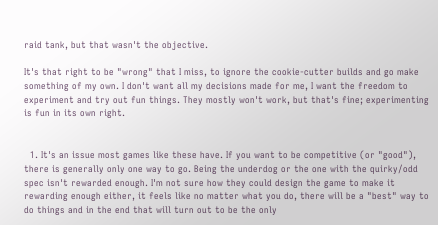raid tank, but that wasn't the objective.

It's that right to be "wrong" that I miss, to ignore the cookie-cutter builds and go make something of my own. I don't want all my decisions made for me, I want the freedom to experiment and try out fun things. They mostly won't work, but that's fine; experimenting is fun in its own right.


  1. It's an issue most games like these have. If you want to be competitive (or "good"), there is generally only one way to go. Being the underdog or the one with the quirky/odd spec isn't rewarded enough. I'm not sure how they could design the game to make it rewarding enough either, it feels like no matter what you do, there will be a "best" way to do things and in the end that will turn out to be the only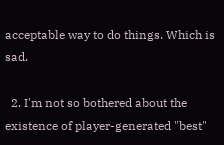acceptable way to do things. Which is sad.

  2. I'm not so bothered about the existence of player-generated "best"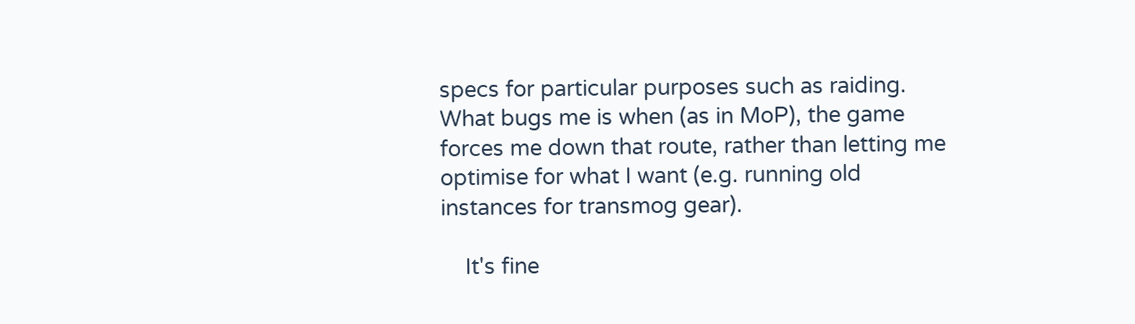specs for particular purposes such as raiding. What bugs me is when (as in MoP), the game forces me down that route, rather than letting me optimise for what I want (e.g. running old instances for transmog gear).

    It's fine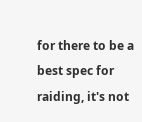for there to be a best spec for raiding, it's not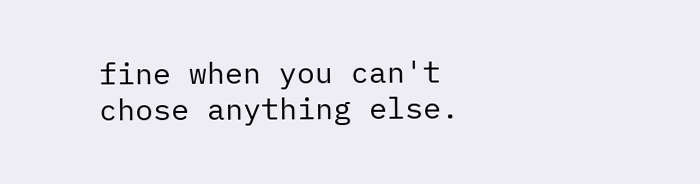fine when you can't chose anything else.